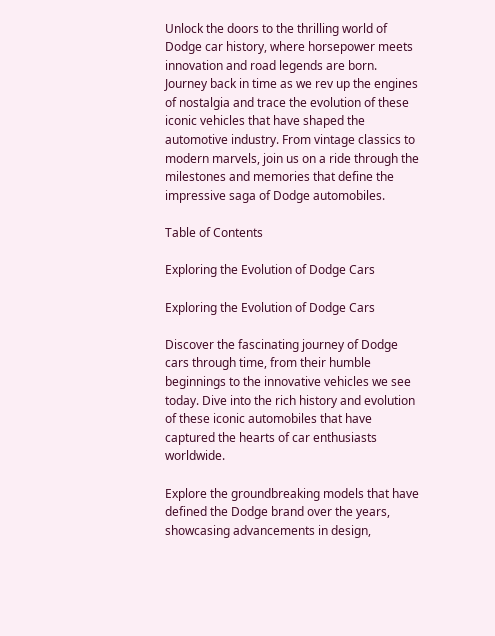Unlock the doors to the thrilling world of Dodge car history, where horsepower meets innovation and road legends are born. Journey back in time as we rev up the engines of nostalgia and trace the evolution of these iconic vehicles that have shaped the automotive industry. From vintage classics to modern marvels, join us on a ride through the milestones and memories that define the impressive saga of Dodge automobiles.

Table of Contents

Exploring the Evolution of Dodge Cars

Exploring the Evolution of Dodge Cars

Discover the fascinating journey of Dodge cars through time, from their humble beginnings to the innovative vehicles we see today. Dive into the rich history and evolution of these iconic automobiles that have captured the hearts of car enthusiasts worldwide.

Explore the groundbreaking models that have defined the Dodge brand over the years, showcasing advancements in design,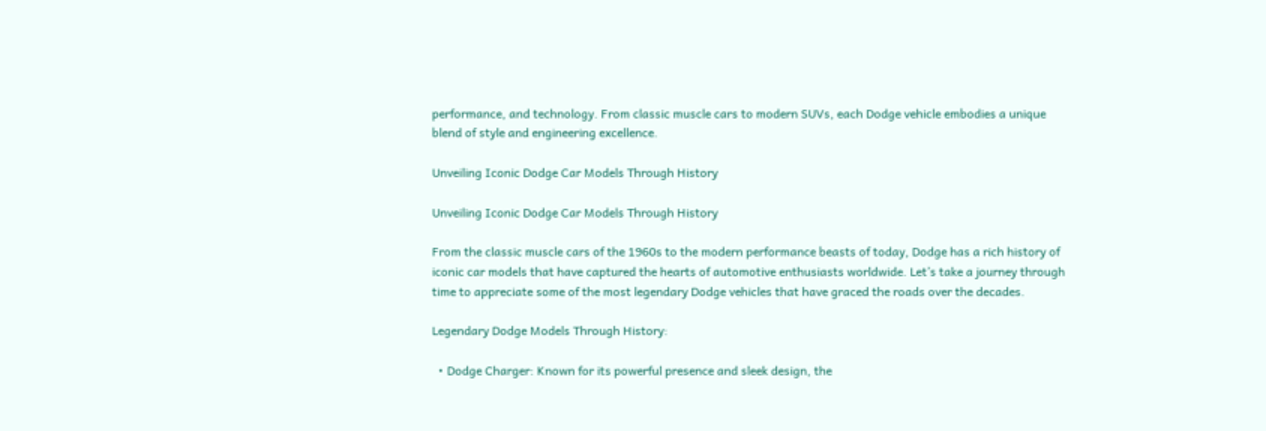performance, and technology. From classic muscle cars to modern SUVs, each Dodge vehicle embodies a unique blend of style and engineering excellence.

Unveiling Iconic Dodge Car Models Through History

Unveiling Iconic Dodge Car Models Through History

From the classic muscle cars of the 1960s to the modern performance beasts of today, Dodge has a rich history of iconic car models that have captured the hearts of automotive enthusiasts worldwide. Let’s take a journey through time to appreciate some of the most legendary Dodge vehicles that have graced the roads over the decades.

Legendary Dodge Models Through History:

  • Dodge Charger: Known for its powerful presence and sleek design, the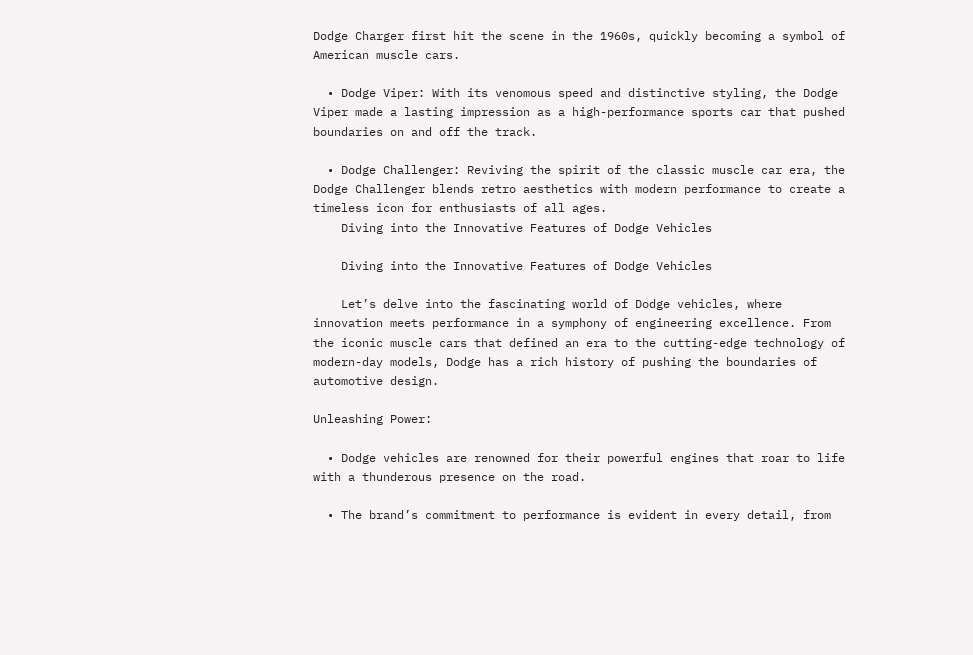Dodge Charger first hit the scene in the 1960s, quickly becoming a symbol of American muscle cars.

  • Dodge Viper: With its venomous speed and distinctive styling, the Dodge Viper made a lasting impression as a high-performance sports car that pushed boundaries on and off the track.

  • Dodge Challenger: Reviving the spirit of the classic muscle car era, the Dodge Challenger blends retro aesthetics with modern performance to create a timeless icon for enthusiasts of all ages.
    Diving into the Innovative Features of Dodge Vehicles

    Diving into the Innovative Features of Dodge Vehicles

    Let’s delve into the fascinating world of Dodge vehicles, where innovation meets performance in a symphony of engineering excellence. From the iconic muscle cars that defined an era to the cutting-edge technology of modern-day models, Dodge has a rich history of pushing the boundaries of automotive design.

Unleashing Power:

  • Dodge vehicles are renowned for their powerful engines that roar to life with a thunderous presence on the road.

  • The brand’s commitment to performance is evident in every detail, from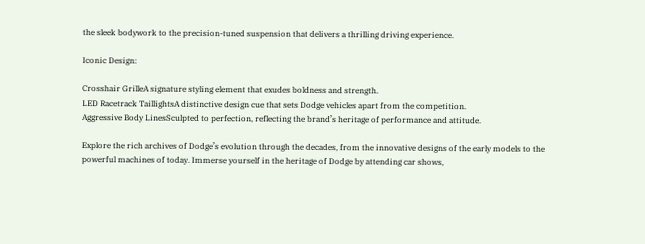the sleek bodywork to the precision-tuned suspension that delivers a thrilling driving experience.

Iconic Design:

Crosshair GrilleA signature styling element that exudes boldness and strength.
LED Racetrack TaillightsA distinctive design cue that sets Dodge vehicles apart from the competition.
Aggressive Body LinesSculpted to perfection, reflecting the brand’s heritage of performance and attitude.

Explore the rich archives of Dodge’s evolution through the decades, from the innovative designs of the early models to the powerful machines of today. Immerse yourself in the heritage of Dodge by attending car shows,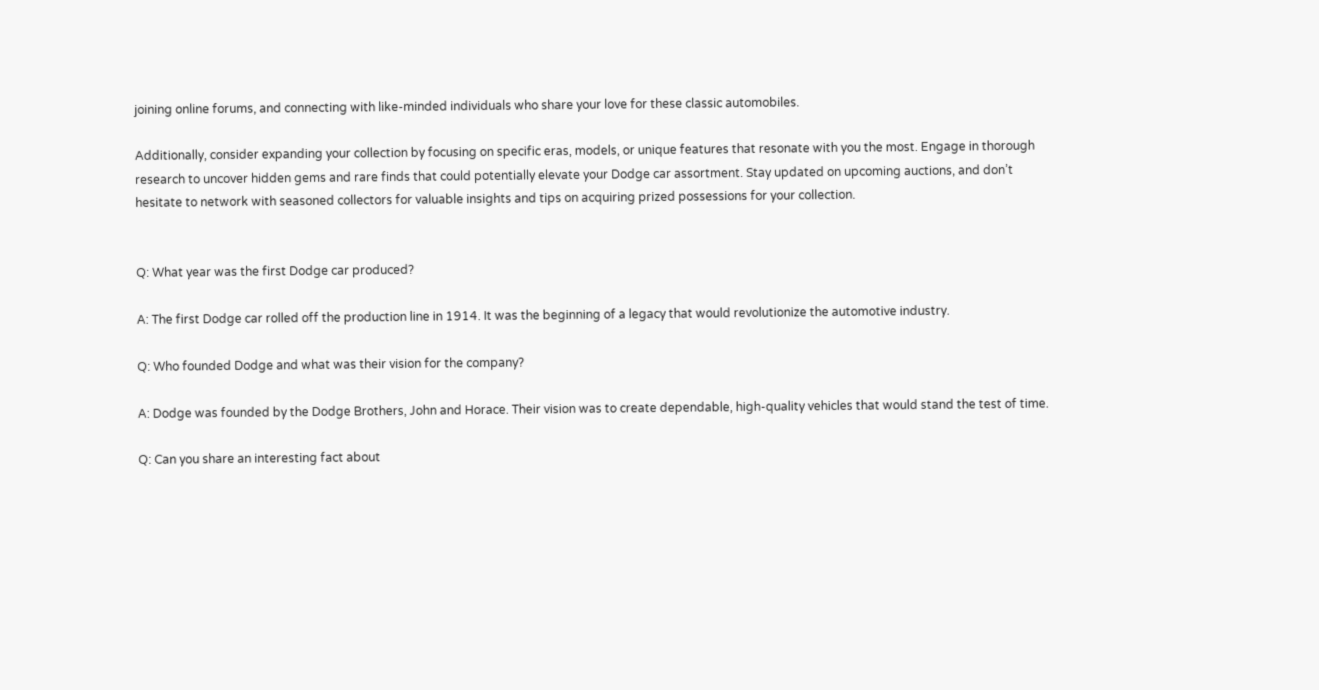joining online forums, and connecting with like-minded individuals who share your love for these classic automobiles.

Additionally, consider expanding your collection by focusing on specific eras, models, or unique features that resonate with you the most. Engage in thorough research to uncover hidden gems and rare finds that could potentially elevate your Dodge car assortment. Stay updated on upcoming auctions, and don’t hesitate to network with seasoned collectors for valuable insights and tips on acquiring prized possessions for your collection.


Q: What year was the first Dodge car produced?

A: The first Dodge car rolled off the production line in 1914. It was the beginning of a legacy that would revolutionize the automotive industry.

Q: Who founded Dodge and what was their vision for the company?

A: Dodge was founded by the Dodge Brothers, John and Horace. Their vision was to create dependable, high-quality vehicles that would stand the test of time.

Q: Can you share an interesting fact about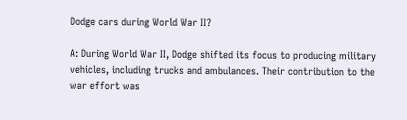Dodge cars during World War II?

A: During World War II, Dodge shifted its focus to producing military vehicles, including trucks and ambulances. Their contribution to the war effort was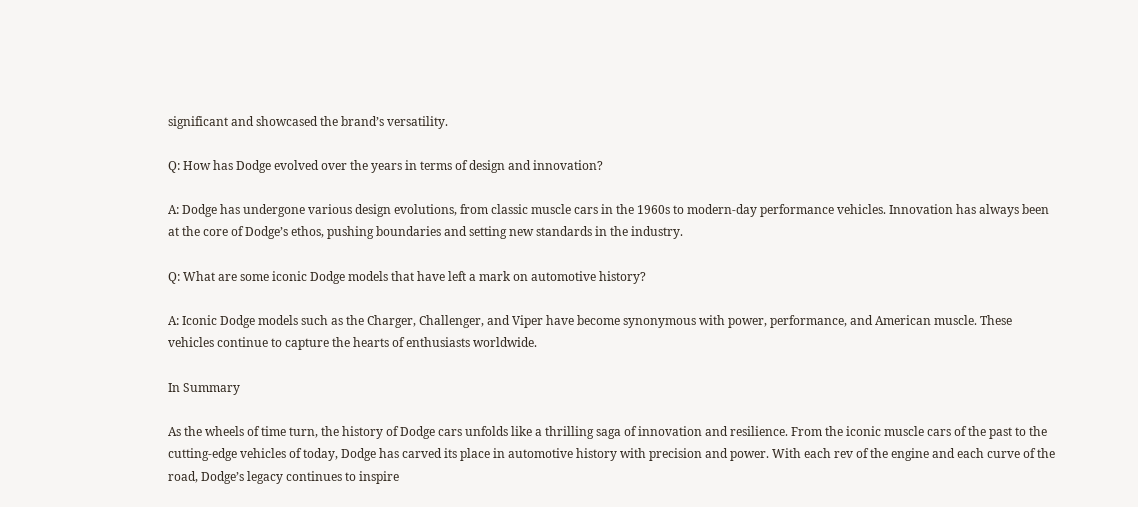significant and showcased the brand’s versatility.

Q: How has Dodge evolved over the years in terms of design and innovation?

A: Dodge has undergone various design evolutions, from classic muscle cars in the 1960s to modern-day performance vehicles. Innovation has always been at the core of Dodge’s ethos, pushing boundaries and setting new standards in the industry.

Q: What are some iconic Dodge models that have left a mark on automotive history?

A: Iconic Dodge models such as the Charger, Challenger, and Viper have become synonymous with power, performance, and American muscle. These vehicles continue to capture the hearts of enthusiasts worldwide.

In Summary

As the wheels of time turn, the history of Dodge cars unfolds like a thrilling saga of innovation and resilience. From the iconic muscle cars of the past to the cutting-edge vehicles of today, Dodge has carved its place in automotive history with precision and power. With each rev of the engine and each curve of the road, Dodge’s legacy continues to inspire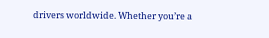drivers worldwide. Whether you’re a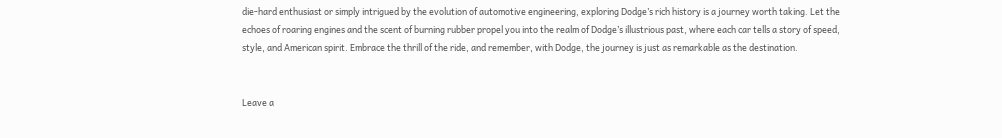die-hard enthusiast or simply intrigued by the evolution of automotive engineering, exploring Dodge’s rich history is a journey worth taking. Let the echoes of roaring engines and the scent of burning rubber propel you into the realm of Dodge’s illustrious past, where each car tells a story of speed, style, and American spirit. Embrace the thrill of the ride, and remember, with Dodge, the journey is just as remarkable as the destination.


Leave a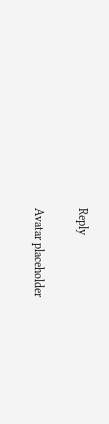Reply

Avatar placeholder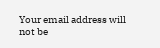Your email address will not be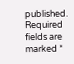published. Required fields are marked *